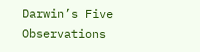Darwin’s Five Observations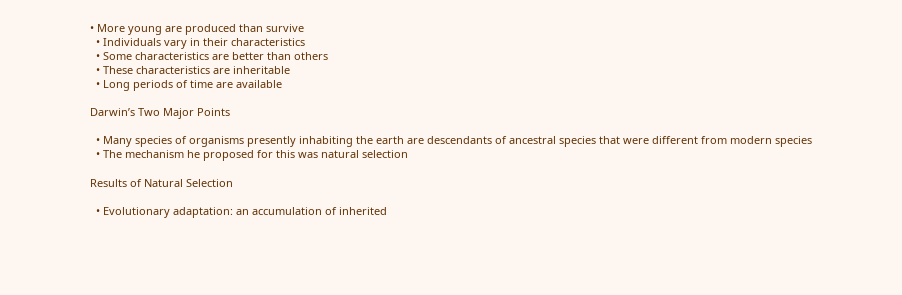• More young are produced than survive
  • Individuals vary in their characteristics
  • Some characteristics are better than others
  • These characteristics are inheritable
  • Long periods of time are available

Darwin’s Two Major Points

  • Many species of organisms presently inhabiting the earth are descendants of ancestral species that were different from modern species
  • The mechanism he proposed for this was natural selection

Results of Natural Selection

  • Evolutionary adaptation: an accumulation of inherited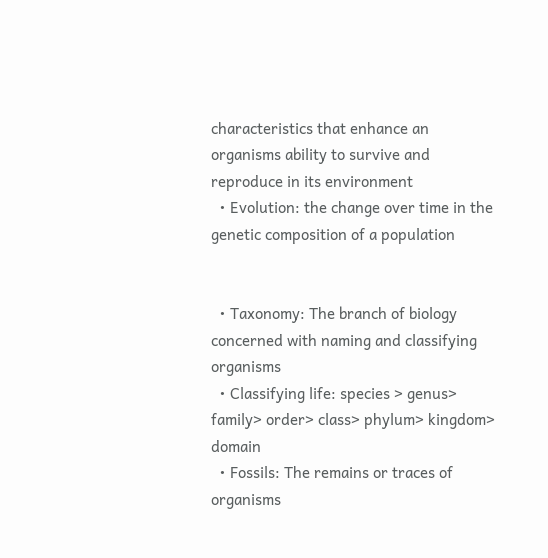characteristics that enhance an organisms ability to survive and reproduce in its environment
  • Evolution: the change over time in the genetic composition of a population


  • Taxonomy: The branch of biology concerned with naming and classifying organisms
  • Classifying life: species > genus> family> order> class> phylum> kingdom> domain
  • Fossils: The remains or traces of organisms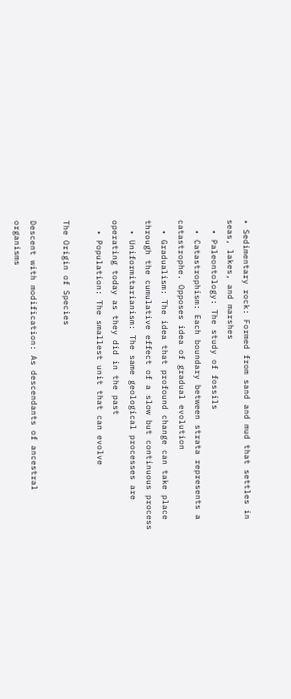• Sedimentary rock: Formed from sand and mud that settles in seas, lakes, and marshes
  • Paleontology: The study of fossils
  • Catastrophism: Each boundary between strata represents a catastrophe. Opposes idea of gradual evolution
  • Gradualism: The idea that profound change can take place through the cumulative effect of a slow but continuous process
  • Uniformitarianism: The same geological processes are operating today as they did in the past
  • Population: The smallest unit that can evolve

The Origin of Species

Descent with modification: As descendants of ancestral organisms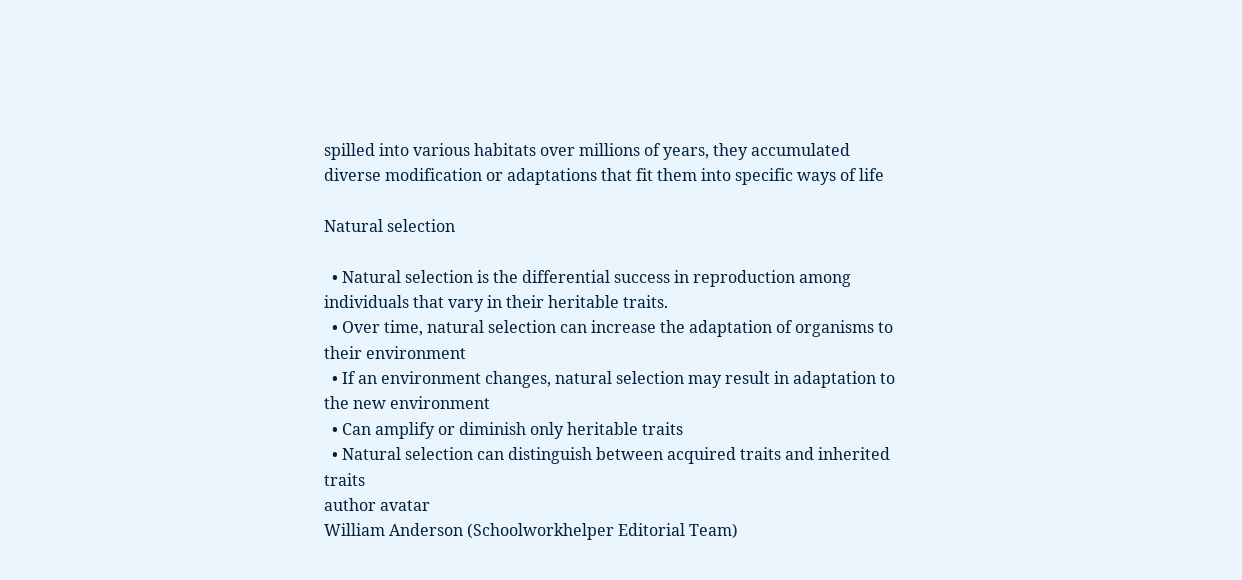spilled into various habitats over millions of years, they accumulated diverse modification or adaptations that fit them into specific ways of life

Natural selection

  • Natural selection is the differential success in reproduction among individuals that vary in their heritable traits.
  • Over time, natural selection can increase the adaptation of organisms to their environment
  • If an environment changes, natural selection may result in adaptation to the new environment
  • Can amplify or diminish only heritable traits
  • Natural selection can distinguish between acquired traits and inherited traits
author avatar
William Anderson (Schoolworkhelper Editorial Team)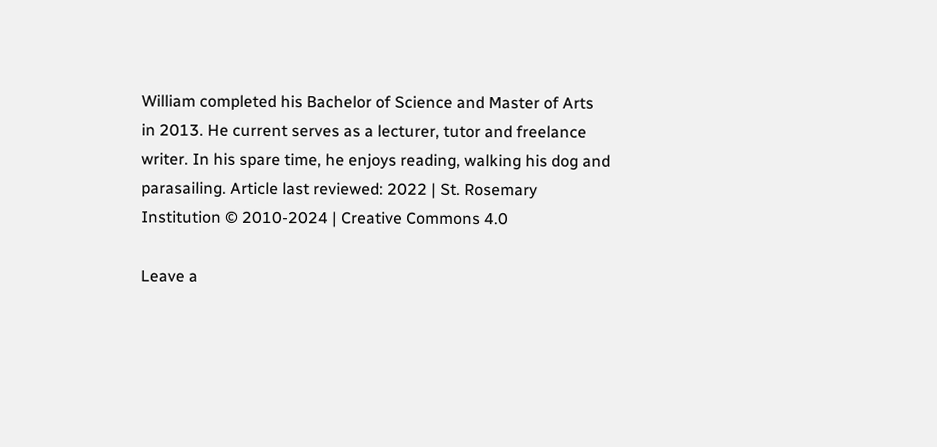William completed his Bachelor of Science and Master of Arts in 2013. He current serves as a lecturer, tutor and freelance writer. In his spare time, he enjoys reading, walking his dog and parasailing. Article last reviewed: 2022 | St. Rosemary Institution © 2010-2024 | Creative Commons 4.0

Leave a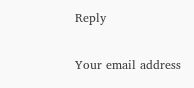Reply

Your email address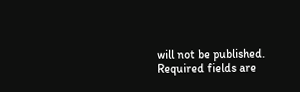will not be published. Required fields are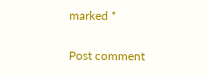marked *

Post comment